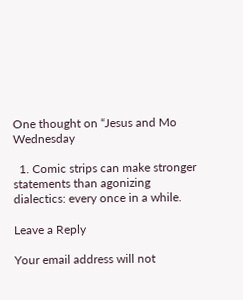One thought on “Jesus and Mo Wednesday

  1. Comic strips can make stronger statements than agonizing dialectics: every once in a while.

Leave a Reply

Your email address will not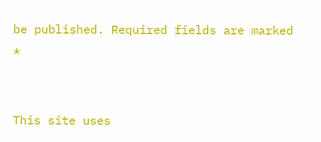be published. Required fields are marked *


This site uses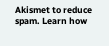Akismet to reduce spam. Learn how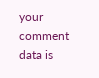your comment data is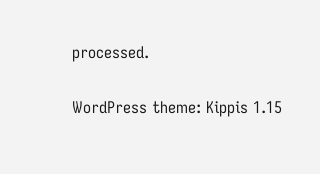processed.

WordPress theme: Kippis 1.15